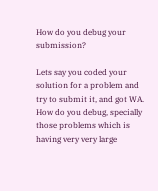How do you debug your submission?

Lets say you coded your solution for a problem and try to submit it, and got WA. How do you debug, specially those problems which is having very very large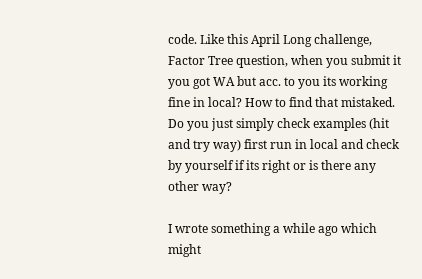code. Like this April Long challenge, Factor Tree question, when you submit it you got WA but acc. to you its working fine in local? How to find that mistaked. Do you just simply check examples (hit and try way) first run in local and check by yourself if its right or is there any other way?

I wrote something a while ago which might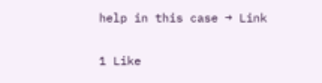help in this case → Link

1 Like